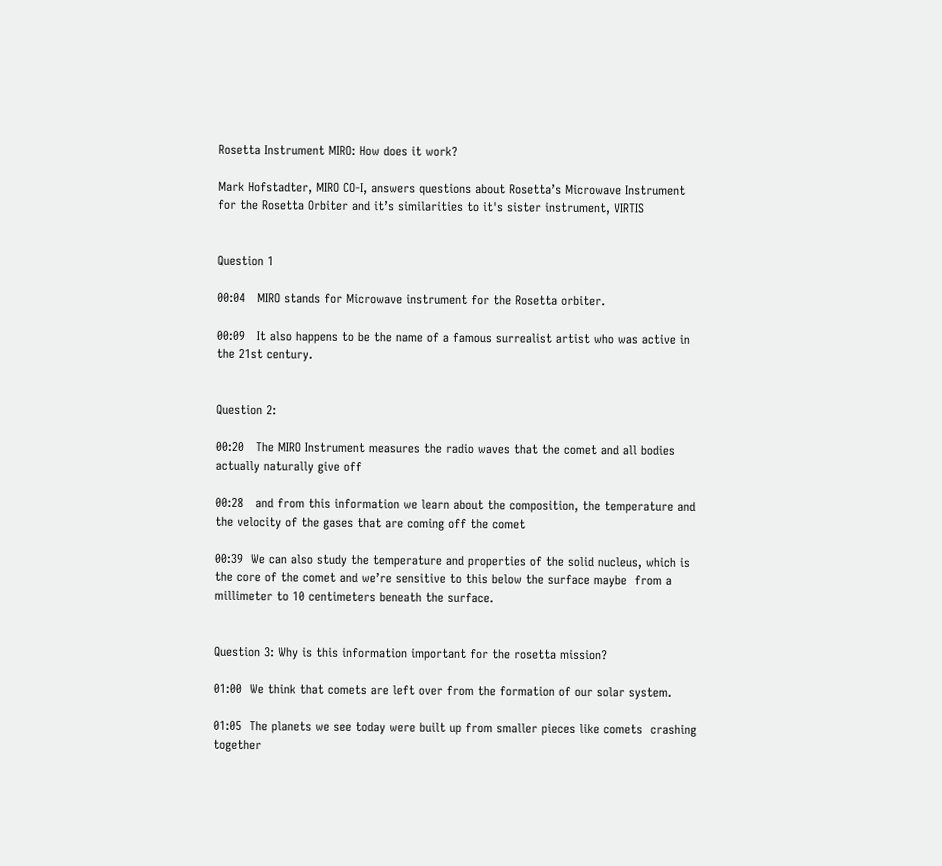Rosetta Instrument MIRO: How does it work?

Mark Hofstadter, MIRO CO-I, answers questions about Rosetta’s Microwave Instrument for the Rosetta Orbiter and it’s similarities to it's sister instrument, VIRTIS


Question 1

00:04   MIRO stands for Microwave instrument for the Rosetta orbiter.

00:09   It also happens to be the name of a famous surrealist artist who was active in the 21st century.


Question 2:

00:20   The MIRO Instrument measures the radio waves that the comet and all bodies actually naturally give off

00:28   and from this information we learn about the composition, the temperature and the velocity of the gases that are coming off the comet

00:39  We can also study the temperature and properties of the solid nucleus, which is the core of the comet and we’re sensitive to this below the surface maybe  from a millimeter to 10 centimeters beneath the surface.


Question 3: Why is this information important for the rosetta mission?

01:00  We think that comets are left over from the formation of our solar system.

01:05  The planets we see today were built up from smaller pieces like comets  crashing together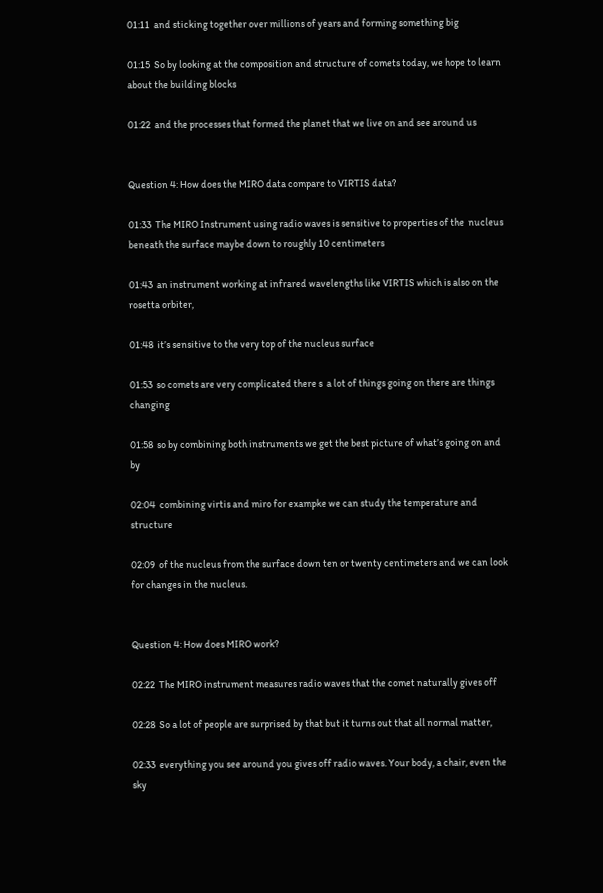01:11  and sticking together over millions of years and forming something big

01:15  So by looking at the composition and structure of comets today, we hope to learn about the building blocks

01:22  and the processes that formed the planet that we live on and see around us


Question 4: How does the MIRO data compare to VIRTIS data?

01:33  The MIRO Instrument using radio waves is sensitive to properties of the  nucleus beneath the surface maybe down to roughly 10 centimeters

01:43  an instrument working at infrared wavelengths like VIRTIS which is also on the rosetta orbiter,

01:48  it’s sensitive to the very top of the nucleus surface

01:53  so comets are very complicated there s  a lot of things going on there are things changing

01:58  so by combining both instruments we get the best picture of what’s going on and by

02:04  combining virtis and miro for exampke we can study the temperature and structure

02:09  of the nucleus from the surface down ten or twenty centimeters and we can look for changes in the nucleus.


Question 4: How does MIRO work?

02:22  The MIRO instrument measures radio waves that the comet naturally gives off

02:28  So a lot of people are surprised by that but it turns out that all normal matter,

02:33  everything you see around you gives off radio waves. Your body, a chair, even the sky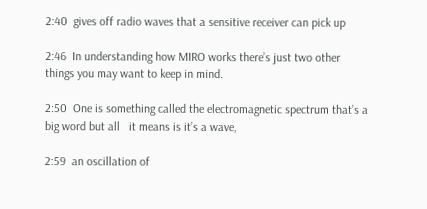2:40  gives off radio waves that a sensitive receiver can pick up

2:46  In understanding how MIRO works there’s just two other things you may want to keep in mind.

2:50  One is something called the electromagnetic spectrum that’s a big word but all   it means is it’s a wave,

2:59  an oscillation of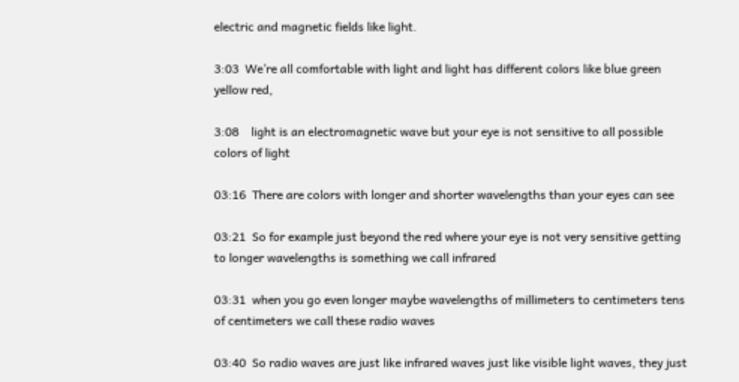electric and magnetic fields like light.

3:03  We’re all comfortable with light and light has different colors like blue green yellow red,

3:08    light is an electromagnetic wave but your eye is not sensitive to all possible colors of light

03:16  There are colors with longer and shorter wavelengths than your eyes can see

03:21  So for example just beyond the red where your eye is not very sensitive getting to longer wavelengths is something we call infrared

03:31  when you go even longer maybe wavelengths of millimeters to centimeters tens of centimeters we call these radio waves

03:40  So radio waves are just like infrared waves just like visible light waves, they just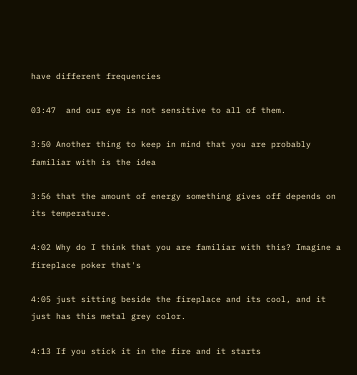have different frequencies

03:47  and our eye is not sensitive to all of them.

3:50 Another thing to keep in mind that you are probably familiar with is the idea

3:56 that the amount of energy something gives off depends on its temperature.

4:02 Why do I think that you are familiar with this? Imagine a fireplace poker that's

4:05 just sitting beside the fireplace and its cool, and it just has this metal grey color.

4:13 If you stick it in the fire and it starts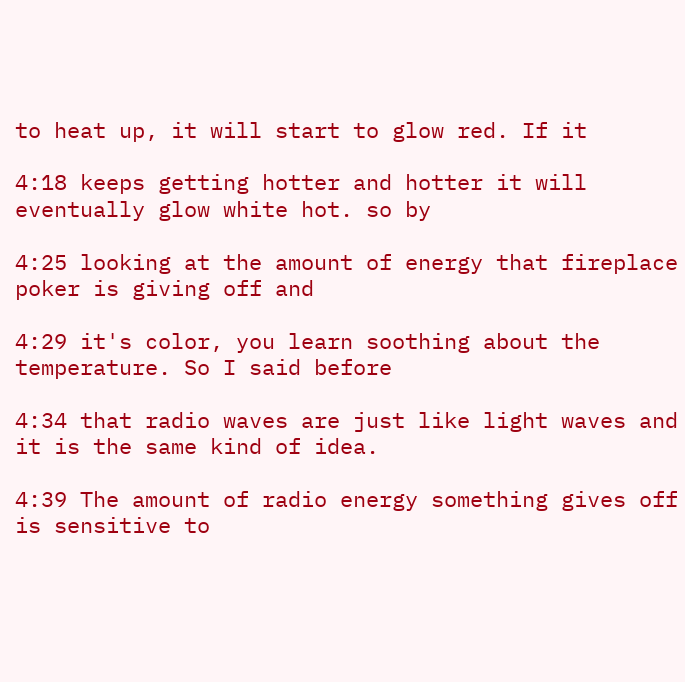to heat up, it will start to glow red. If it

4:18 keeps getting hotter and hotter it will eventually glow white hot. so by

4:25 looking at the amount of energy that fireplace poker is giving off and

4:29 it's color, you learn soothing about the temperature. So I said before

4:34 that radio waves are just like light waves and it is the same kind of idea.

4:39 The amount of radio energy something gives off is sensitive to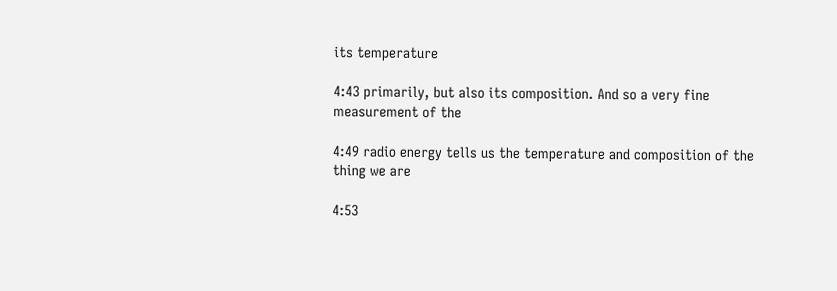its temperature

4:43 primarily, but also its composition. And so a very fine measurement of the

4:49 radio energy tells us the temperature and composition of the thing we are

4:53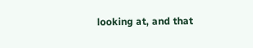looking at, and that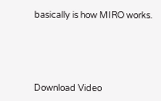basically is how MIRO works.




Download Video